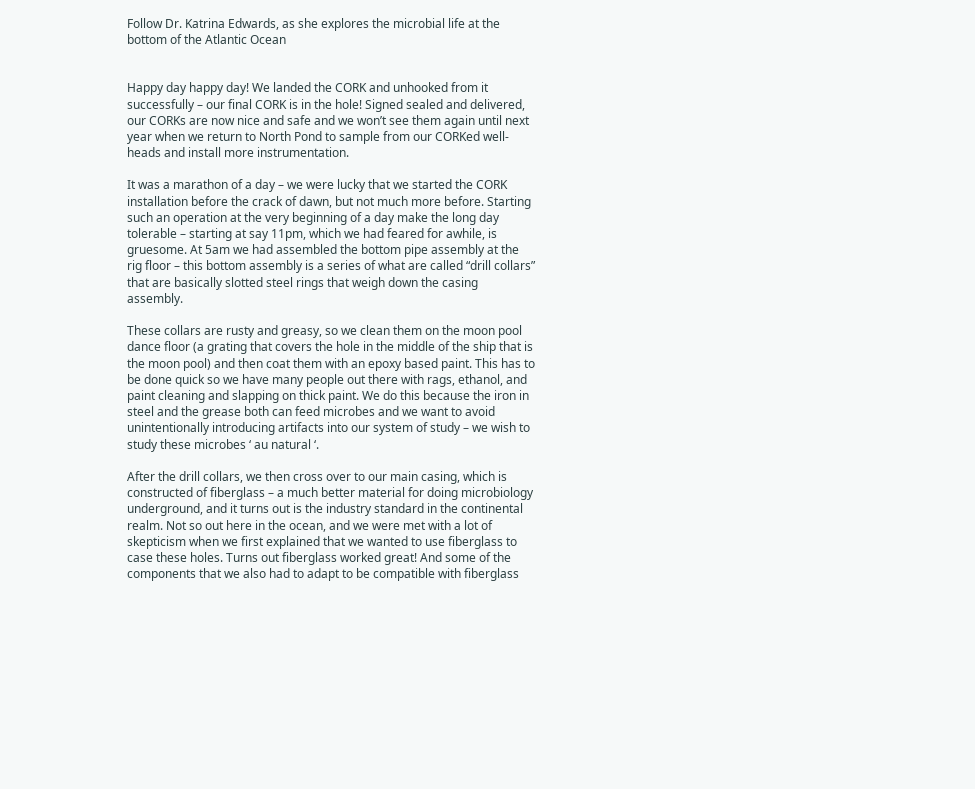Follow Dr. Katrina Edwards, as she explores the microbial life at the bottom of the Atlantic Ocean


Happy day happy day! We landed the CORK and unhooked from it successfully – our final CORK is in the hole! Signed sealed and delivered, our CORKs are now nice and safe and we won’t see them again until next year when we return to North Pond to sample from our CORKed well-heads and install more instrumentation.

It was a marathon of a day – we were lucky that we started the CORK installation before the crack of dawn, but not much more before. Starting such an operation at the very beginning of a day make the long day tolerable – starting at say 11pm, which we had feared for awhile, is gruesome. At 5am we had assembled the bottom pipe assembly at the rig floor – this bottom assembly is a series of what are called “drill collars” that are basically slotted steel rings that weigh down the casing assembly.

These collars are rusty and greasy, so we clean them on the moon pool dance floor (a grating that covers the hole in the middle of the ship that is the moon pool) and then coat them with an epoxy based paint. This has to be done quick so we have many people out there with rags, ethanol, and paint cleaning and slapping on thick paint. We do this because the iron in steel and the grease both can feed microbes and we want to avoid unintentionally introducing artifacts into our system of study – we wish to study these microbes ‘ au natural ‘.

After the drill collars, we then cross over to our main casing, which is constructed of fiberglass – a much better material for doing microbiology underground, and it turns out is the industry standard in the continental realm. Not so out here in the ocean, and we were met with a lot of skepticism when we first explained that we wanted to use fiberglass to case these holes. Turns out fiberglass worked great! And some of the components that we also had to adapt to be compatible with fiberglass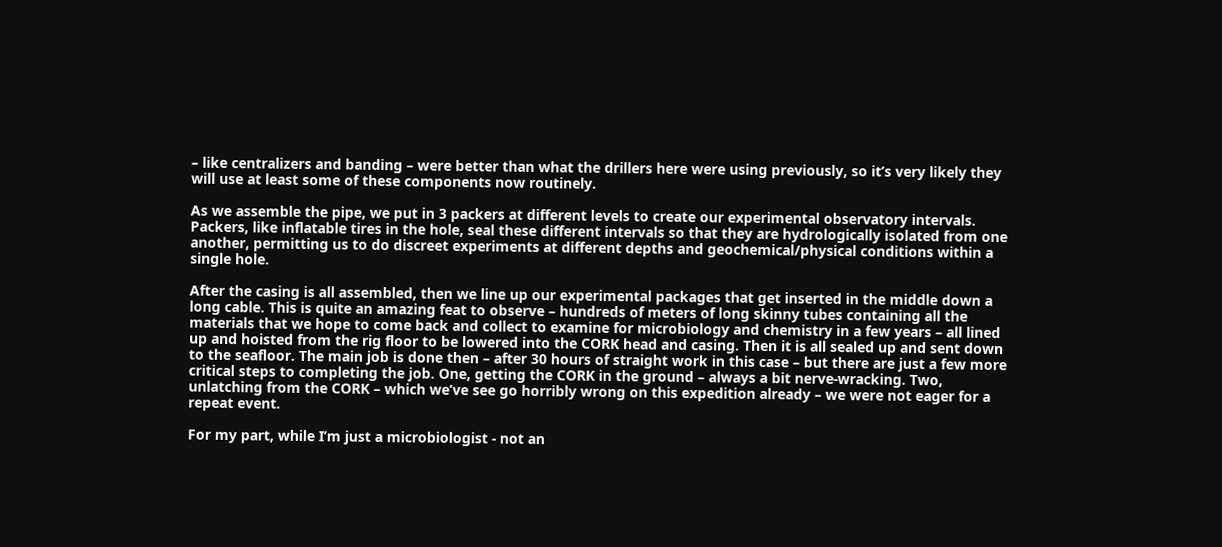– like centralizers and banding – were better than what the drillers here were using previously, so it’s very likely they will use at least some of these components now routinely.

As we assemble the pipe, we put in 3 packers at different levels to create our experimental observatory intervals. Packers, like inflatable tires in the hole, seal these different intervals so that they are hydrologically isolated from one another, permitting us to do discreet experiments at different depths and geochemical/physical conditions within a single hole.

After the casing is all assembled, then we line up our experimental packages that get inserted in the middle down a long cable. This is quite an amazing feat to observe – hundreds of meters of long skinny tubes containing all the materials that we hope to come back and collect to examine for microbiology and chemistry in a few years – all lined up and hoisted from the rig floor to be lowered into the CORK head and casing. Then it is all sealed up and sent down to the seafloor. The main job is done then – after 30 hours of straight work in this case – but there are just a few more critical steps to completing the job. One, getting the CORK in the ground – always a bit nerve-wracking. Two, unlatching from the CORK – which we’ve see go horribly wrong on this expedition already – we were not eager for a repeat event.

For my part, while I’m just a microbiologist - not an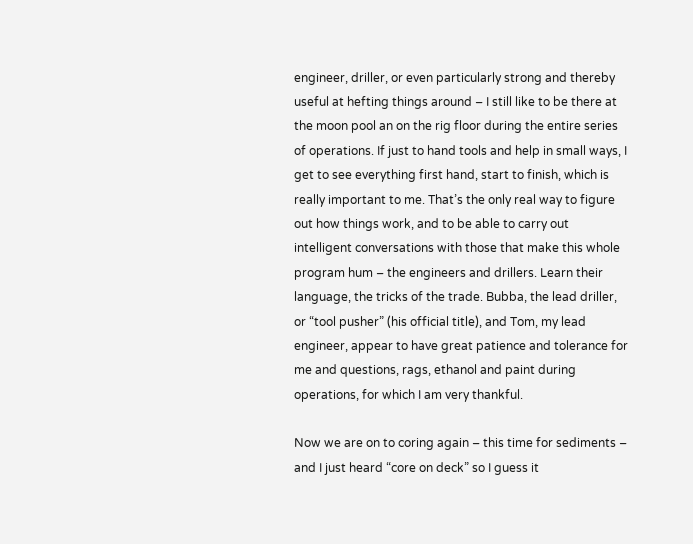engineer, driller, or even particularly strong and thereby useful at hefting things around – I still like to be there at the moon pool an on the rig floor during the entire series of operations. If just to hand tools and help in small ways, I get to see everything first hand, start to finish, which is really important to me. That’s the only real way to figure out how things work, and to be able to carry out intelligent conversations with those that make this whole program hum – the engineers and drillers. Learn their language, the tricks of the trade. Bubba, the lead driller, or “tool pusher” (his official title), and Tom, my lead engineer, appear to have great patience and tolerance for me and questions, rags, ethanol and paint during operations, for which I am very thankful.

Now we are on to coring again – this time for sediments – and I just heard “core on deck” so I guess it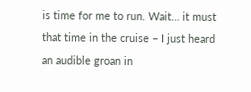is time for me to run. Wait… it must that time in the cruise – I just heard an audible groan in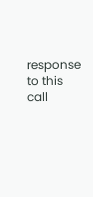response to this call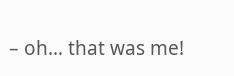– oh… that was me!